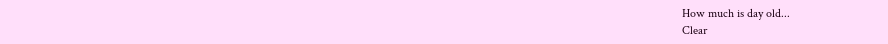How much is day old...
Clear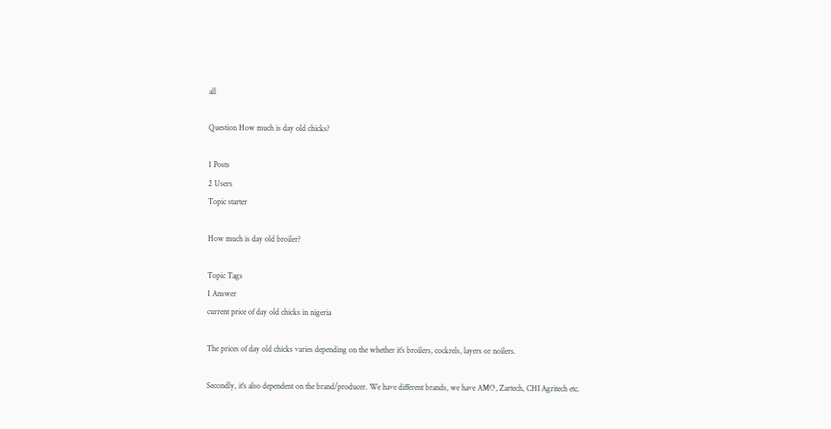all

Question How much is day old chicks?

1 Posts
2 Users
Topic starter

How much is day old broiler?

Topic Tags
1 Answer
current price of day old chicks in nigeria

The prices of day old chicks varies depending on the whether it's broilers, cockrels, layers or noilers.

Secondly, it's also dependent on the brand/producer. We have different brands, we have AMO, Zartech, CHI Agritech etc.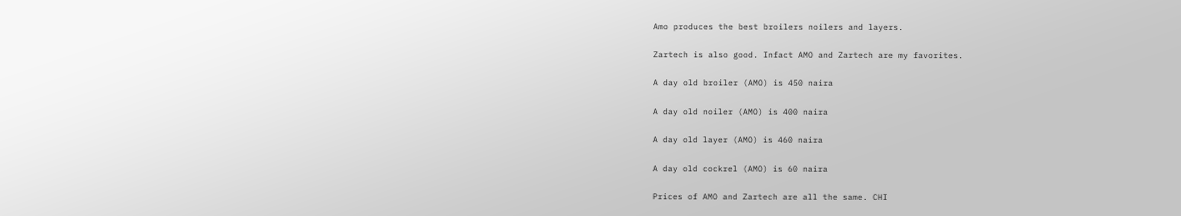Amo produces the best broilers noilers and layers.

Zartech is also good. Infact AMO and Zartech are my favorites.

A day old broiler (AMO) is 450 naira

A day old noiler (AMO) is 400 naira

A day old layer (AMO) is 460 naira

A day old cockrel (AMO) is 60 naira

Prices of AMO and Zartech are all the same. CHI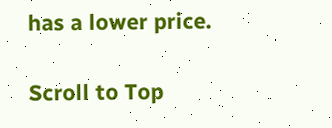has a lower price.

Scroll to Top